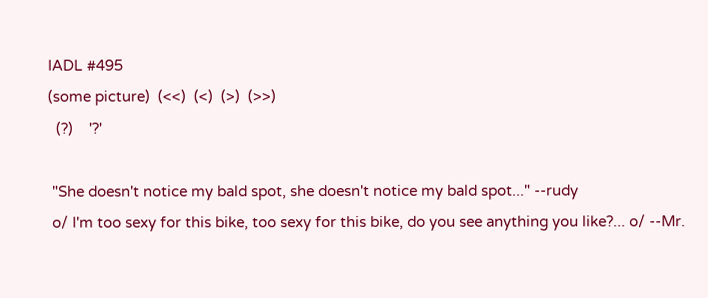IADL #495
(some picture)  (<<)  (<)  (>)  (>>)
  (?)    '?'

 "She doesn't notice my bald spot, she doesn't notice my bald spot..." --rudy
 o/ I'm too sexy for this bike, too sexy for this bike, do you see anything you like?... o/ --Mr.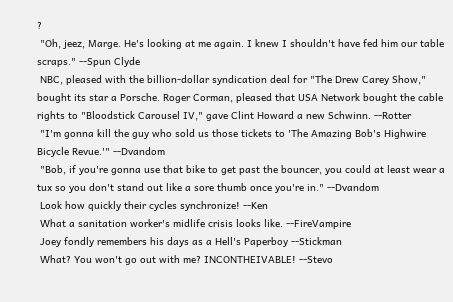?
 "Oh, jeez, Marge. He's looking at me again. I knew I shouldn't have fed him our table scraps." --Spun Clyde
 NBC, pleased with the billion-dollar syndication deal for "The Drew Carey Show," bought its star a Porsche. Roger Corman, pleased that USA Network bought the cable rights to "Bloodstick Carousel IV," gave Clint Howard a new Schwinn. --Rotter
 "I'm gonna kill the guy who sold us those tickets to 'The Amazing Bob's Highwire Bicycle Revue.'" --Dvandom
 "Bob, if you're gonna use that bike to get past the bouncer, you could at least wear a tux so you don't stand out like a sore thumb once you're in." --Dvandom
 Look how quickly their cycles synchronize! --Ken
 What a sanitation worker's midlife crisis looks like. --FireVampire
 Joey fondly remembers his days as a Hell's Paperboy --Stickman
 What? You won't go out with me? INCONTHEIVABLE! --Stevo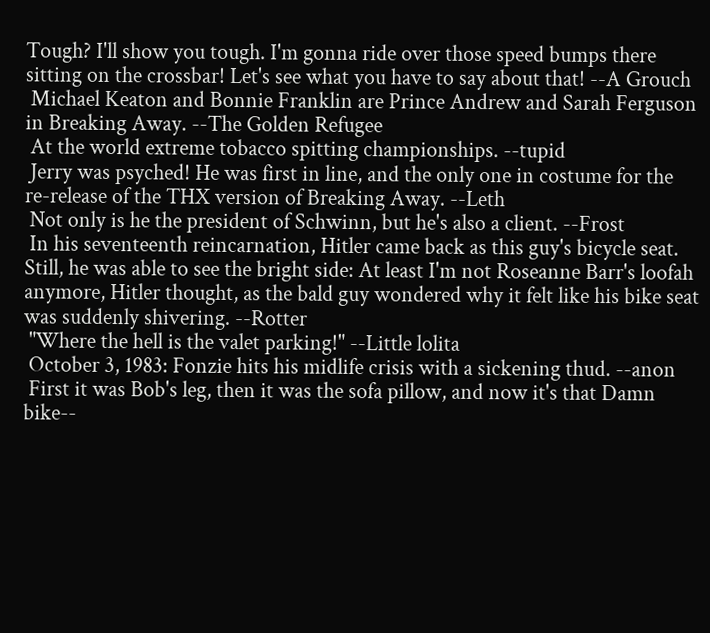Tough? I'll show you tough. I'm gonna ride over those speed bumps there sitting on the crossbar! Let's see what you have to say about that! --A Grouch
 Michael Keaton and Bonnie Franklin are Prince Andrew and Sarah Ferguson in Breaking Away. --The Golden Refugee
 At the world extreme tobacco spitting championships. --tupid
 Jerry was psyched! He was first in line, and the only one in costume for the re-release of the THX version of Breaking Away. --Leth
 Not only is he the president of Schwinn, but he's also a client. --Frost
 In his seventeenth reincarnation, Hitler came back as this guy's bicycle seat. Still, he was able to see the bright side: At least I'm not Roseanne Barr's loofah anymore, Hitler thought, as the bald guy wondered why it felt like his bike seat was suddenly shivering. --Rotter
 "Where the hell is the valet parking!" --Little lolita
 October 3, 1983: Fonzie hits his midlife crisis with a sickening thud. --anon
 First it was Bob's leg, then it was the sofa pillow, and now it's that Damn bike--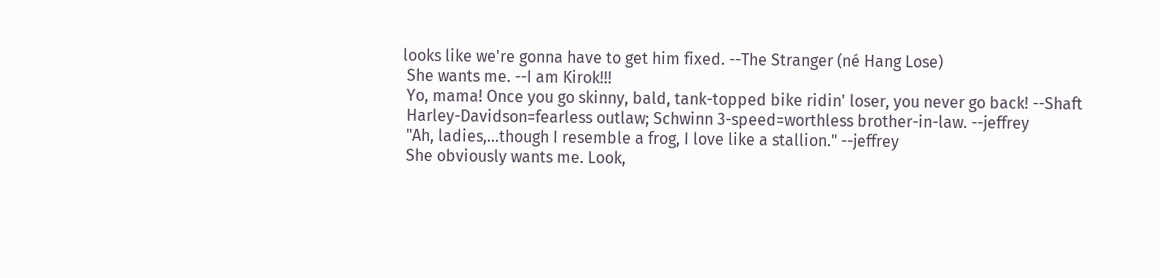looks like we're gonna have to get him fixed. --The Stranger (né Hang Lose)
 She wants me. --I am Kirok!!!
 Yo, mama! Once you go skinny, bald, tank-topped bike ridin' loser, you never go back! --Shaft
 Harley-Davidson=fearless outlaw; Schwinn 3-speed=worthless brother-in-law. --jeffrey
 "Ah, ladies,...though I resemble a frog, I love like a stallion." --jeffrey
 She obviously wants me. Look,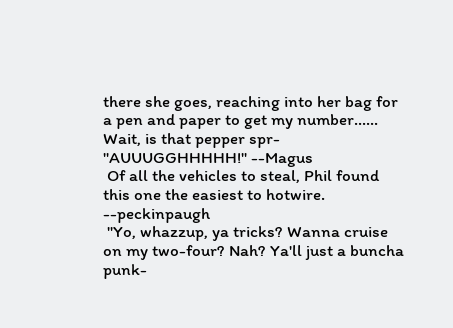there she goes, reaching into her bag for a pen and paper to get my number...... Wait, is that pepper spr- "AUUUGGHHHHH!" --Magus
 Of all the vehicles to steal, Phil found this one the easiest to hotwire. --peckinpaugh
 "Yo, whazzup, ya tricks? Wanna cruise on my two-four? Nah? Ya'll just a buncha punk-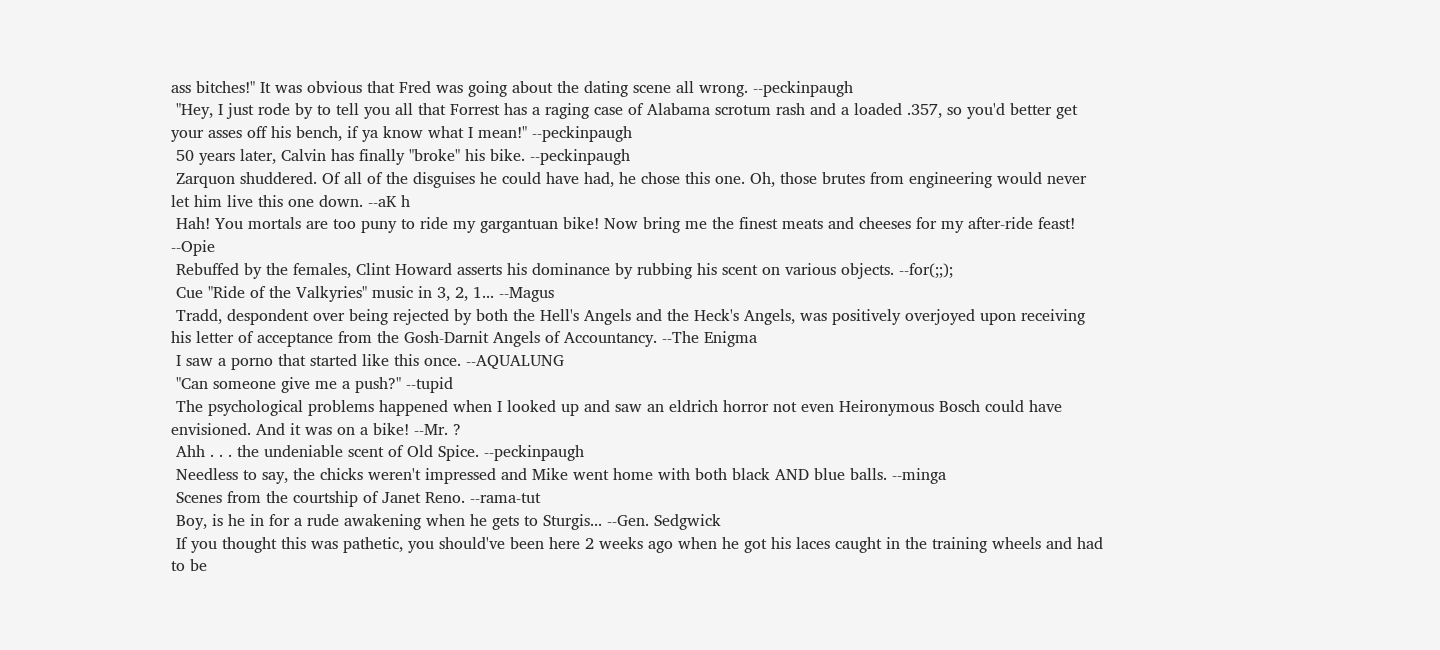ass bitches!" It was obvious that Fred was going about the dating scene all wrong. --peckinpaugh
 "Hey, I just rode by to tell you all that Forrest has a raging case of Alabama scrotum rash and a loaded .357, so you'd better get your asses off his bench, if ya know what I mean!" --peckinpaugh
 50 years later, Calvin has finally "broke" his bike. --peckinpaugh
 Zarquon shuddered. Of all of the disguises he could have had, he chose this one. Oh, those brutes from engineering would never let him live this one down. --aK h
 Hah! You mortals are too puny to ride my gargantuan bike! Now bring me the finest meats and cheeses for my after-ride feast! --Opie
 Rebuffed by the females, Clint Howard asserts his dominance by rubbing his scent on various objects. --for(;;);
 Cue "Ride of the Valkyries" music in 3, 2, 1... --Magus
 Tradd, despondent over being rejected by both the Hell's Angels and the Heck's Angels, was positively overjoyed upon receiving his letter of acceptance from the Gosh-Darnit Angels of Accountancy. --The Enigma
 I saw a porno that started like this once. --AQUALUNG
 "Can someone give me a push?" --tupid
 The psychological problems happened when I looked up and saw an eldrich horror not even Heironymous Bosch could have envisioned. And it was on a bike! --Mr. ?
 Ahh . . . the undeniable scent of Old Spice. --peckinpaugh
 Needless to say, the chicks weren't impressed and Mike went home with both black AND blue balls. --minga
 Scenes from the courtship of Janet Reno. --rama-tut
 Boy, is he in for a rude awakening when he gets to Sturgis... --Gen. Sedgwick
 If you thought this was pathetic, you should've been here 2 weeks ago when he got his laces caught in the training wheels and had to be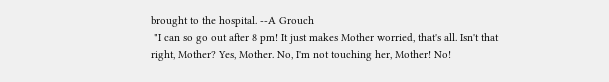brought to the hospital. --A Grouch
 "I can so go out after 8 pm! It just makes Mother worried, that's all. Isn't that right, Mother? Yes, Mother. No, I'm not touching her, Mother! No!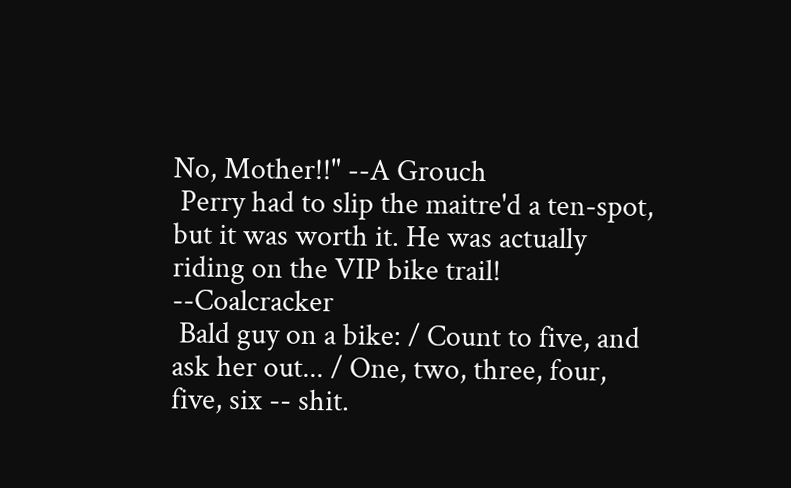No, Mother!!" --A Grouch
 Perry had to slip the maitre'd a ten-spot, but it was worth it. He was actually riding on the VIP bike trail! --Coalcracker
 Bald guy on a bike: / Count to five, and ask her out... / One, two, three, four, five, six -- shit.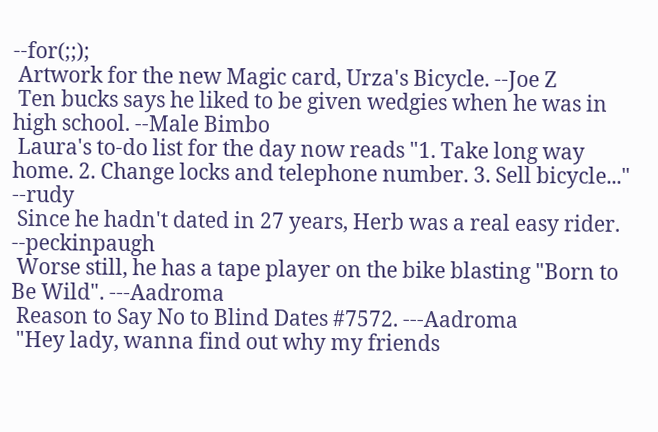--for(;;);
 Artwork for the new Magic card, Urza's Bicycle. --Joe Z
 Ten bucks says he liked to be given wedgies when he was in high school. --Male Bimbo
 Laura's to-do list for the day now reads "1. Take long way home. 2. Change locks and telephone number. 3. Sell bicycle..." --rudy
 Since he hadn't dated in 27 years, Herb was a real easy rider. --peckinpaugh
 Worse still, he has a tape player on the bike blasting "Born to Be Wild". ---Aadroma
 Reason to Say No to Blind Dates #7572. ---Aadroma
 "Hey lady, wanna find out why my friends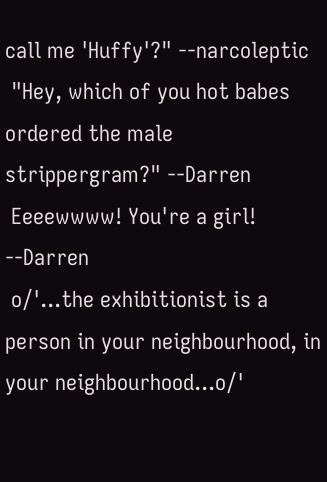call me 'Huffy'?" --narcoleptic
 "Hey, which of you hot babes ordered the male strippergram?" --Darren
 Eeeewwww! You're a girl! --Darren
 o/'...the exhibitionist is a person in your neighbourhood, in your neighbourhood...o/'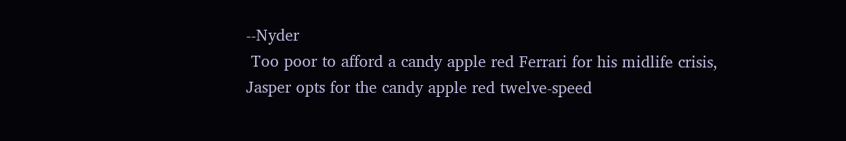--Nyder
 Too poor to afford a candy apple red Ferrari for his midlife crisis, Jasper opts for the candy apple red twelve-speed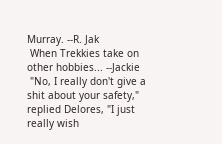Murray. --R. Jak
 When Trekkies take on other hobbies... --Jackie
 "No, I really don't give a shit about your safety," replied Delores, "I just really wish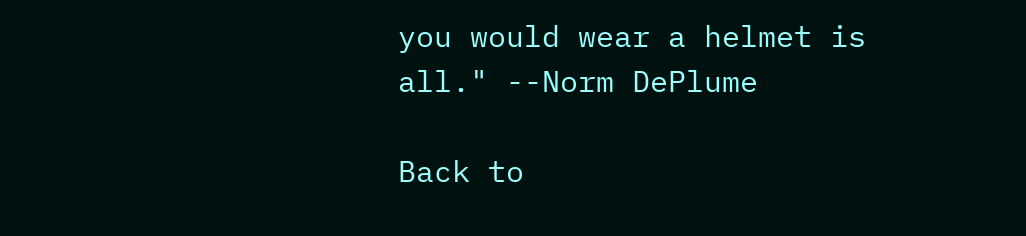you would wear a helmet is all." --Norm DePlume

Back to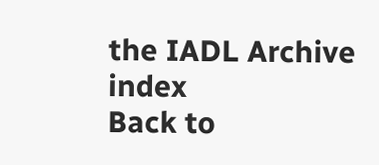the IADL Archive index
Back to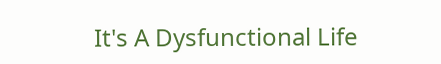It's A Dysfunctional Life